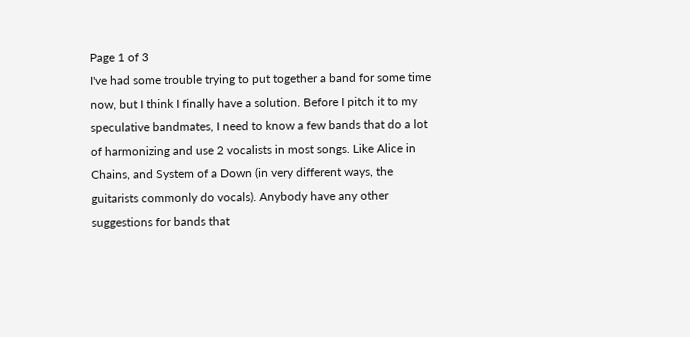Page 1 of 3
I've had some trouble trying to put together a band for some time now, but I think I finally have a solution. Before I pitch it to my speculative bandmates, I need to know a few bands that do a lot of harmonizing and use 2 vocalists in most songs. Like Alice in Chains, and System of a Down (in very different ways, the guitarists commonly do vocals). Anybody have any other suggestions for bands that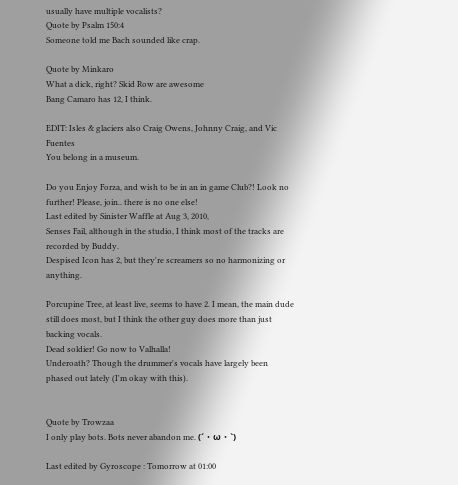usually have multiple vocalists?
Quote by Psalm 150:4
Someone told me Bach sounded like crap.

Quote by Minkaro
What a dick, right? Skid Row are awesome
Bang Camaro has 12, I think.

EDIT: Isles & glaciers also Craig Owens, Johnny Craig, and Vic Fuentes
You belong in a museum.

Do you Enjoy Forza, and wish to be in an in game Club?! Look no further! Please, join.. there is no one else!
Last edited by Sinister Waffle at Aug 3, 2010,
Senses Fail, although in the studio, I think most of the tracks are recorded by Buddy.
Despised Icon has 2, but they're screamers so no harmonizing or anything.

Porcupine Tree, at least live, seems to have 2. I mean, the main dude still does most, but I think the other guy does more than just backing vocals.
Dead soldier! Go now to Valhalla!
Underoath? Though the drummer's vocals have largely been phased out lately (I'm okay with this).


Quote by Trowzaa
I only play bots. Bots never abandon me. (´・ω・`)

Last edited by Gyroscope : Tomorrow at 01:00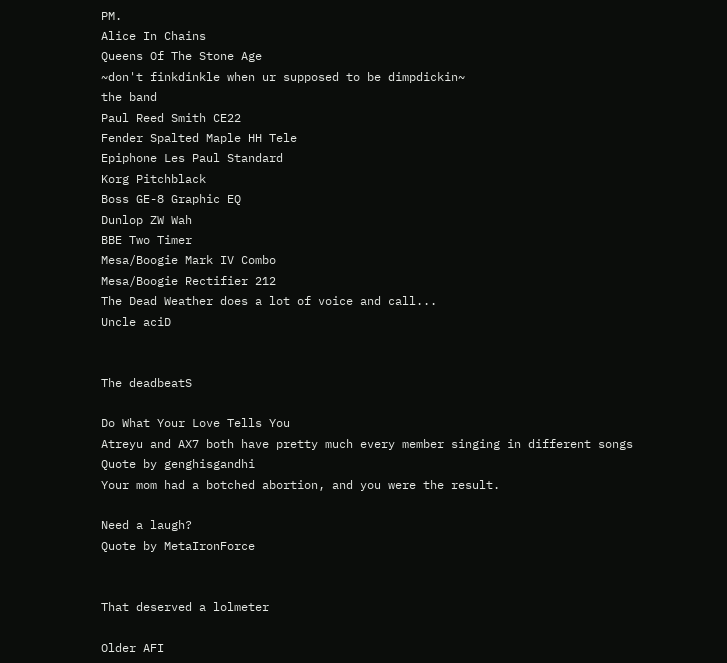PM.
Alice In Chains
Queens Of The Stone Age
~don't finkdinkle when ur supposed to be dimpdickin~
the band
Paul Reed Smith CE22
Fender Spalted Maple HH Tele
Epiphone Les Paul Standard
Korg Pitchblack
Boss GE-8 Graphic EQ
Dunlop ZW Wah
BBE Two Timer
Mesa/Boogie Mark IV Combo
Mesa/Boogie Rectifier 212
The Dead Weather does a lot of voice and call...
Uncle aciD


The deadbeatS

Do What Your Love Tells You
Atreyu and AX7 both have pretty much every member singing in different songs
Quote by genghisgandhi
Your mom had a botched abortion, and you were the result.

Need a laugh?
Quote by MetaIronForce


That deserved a lolmeter

Older AFI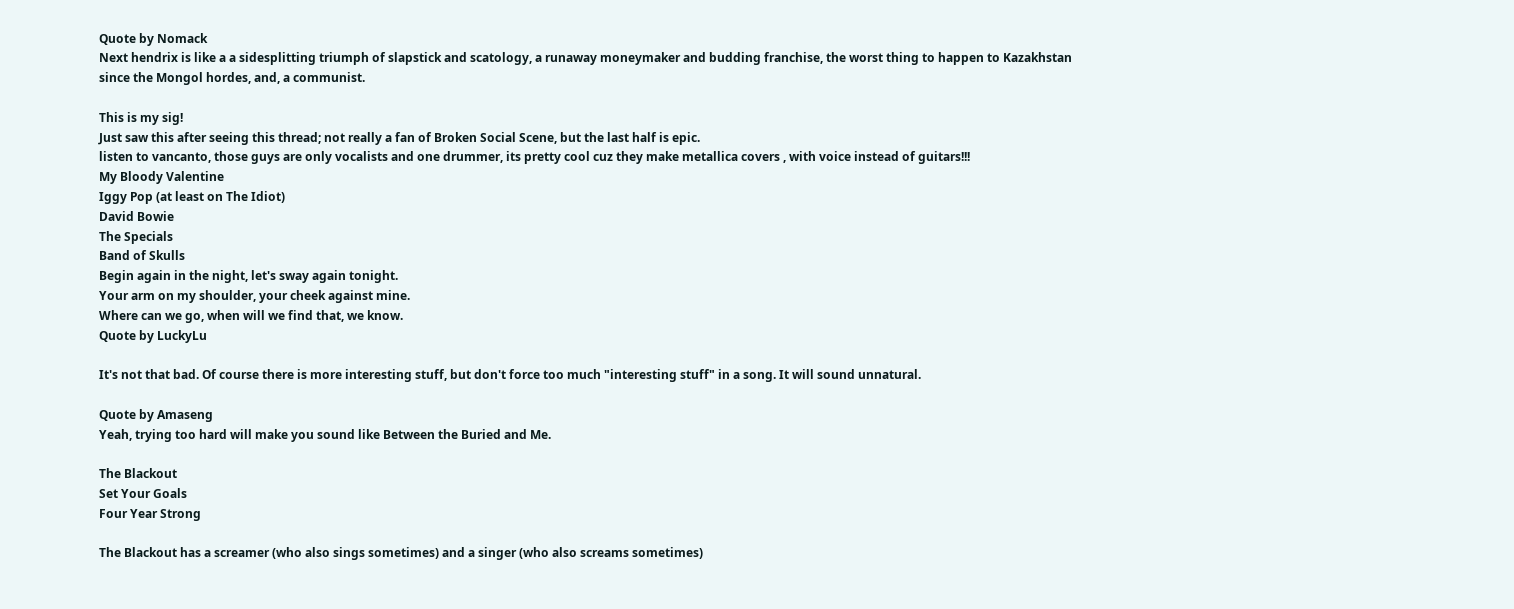Quote by Nomack
Next hendrix is like a a sidesplitting triumph of slapstick and scatology, a runaway moneymaker and budding franchise, the worst thing to happen to Kazakhstan since the Mongol hordes, and, a communist.

This is my sig!
Just saw this after seeing this thread; not really a fan of Broken Social Scene, but the last half is epic.
listen to vancanto, those guys are only vocalists and one drummer, its pretty cool cuz they make metallica covers , with voice instead of guitars!!!
My Bloody Valentine
Iggy Pop (at least on The Idiot)
David Bowie
The Specials
Band of Skulls
Begin again in the night, let's sway again tonight.
Your arm on my shoulder, your cheek against mine.
Where can we go, when will we find that, we know.
Quote by LuckyLu

It's not that bad. Of course there is more interesting stuff, but don't force too much "interesting stuff" in a song. It will sound unnatural.

Quote by Amaseng
Yeah, trying too hard will make you sound like Between the Buried and Me.

The Blackout
Set Your Goals
Four Year Strong

The Blackout has a screamer (who also sings sometimes) and a singer (who also screams sometimes)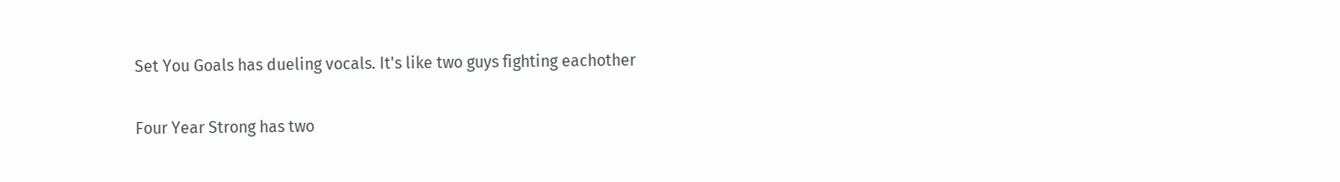Set You Goals has dueling vocals. It's like two guys fighting eachother

Four Year Strong has two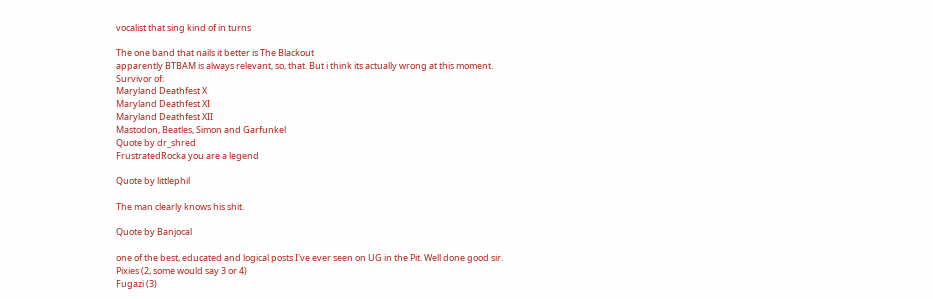vocalist that sing kind of in turns

The one band that nails it better is The Blackout
apparently BTBAM is always relevant, so, that. But i think its actually wrong at this moment.
Survivor of:
Maryland Deathfest X
Maryland Deathfest XI
Maryland Deathfest XII
Mastodon, Beatles, Simon and Garfunkel
Quote by dr_shred
FrustratedRocka you are a legend

Quote by littlephil

The man clearly knows his shit.

Quote by Banjocal

one of the best, educated and logical posts I've ever seen on UG in the Pit. Well done good sir.
Pixies (2, some would say 3 or 4)
Fugazi (3)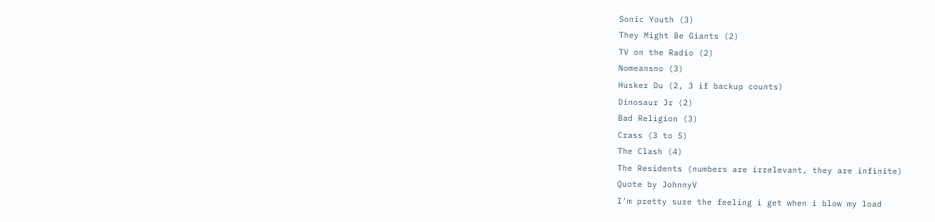Sonic Youth (3)
They Might Be Giants (2)
TV on the Radio (2)
Nomeansno (3)
Husker Du (2, 3 if backup counts)
Dinosaur Jr (2)
Bad Religion (3)
Crass (3 to 5)
The Clash (4)
The Residents (numbers are irrelevant, they are infinite)
Quote by JohnnyV
I'm pretty sure the feeling i get when i blow my load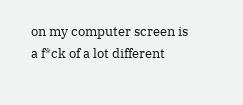on my computer screen is a f*ck of a lot different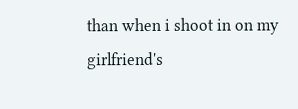than when i shoot in on my girlfriend's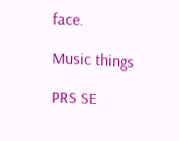face.

Music things

PRS SE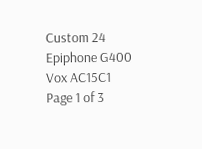Custom 24
Epiphone G400
Vox AC15C1
Page 1 of 3